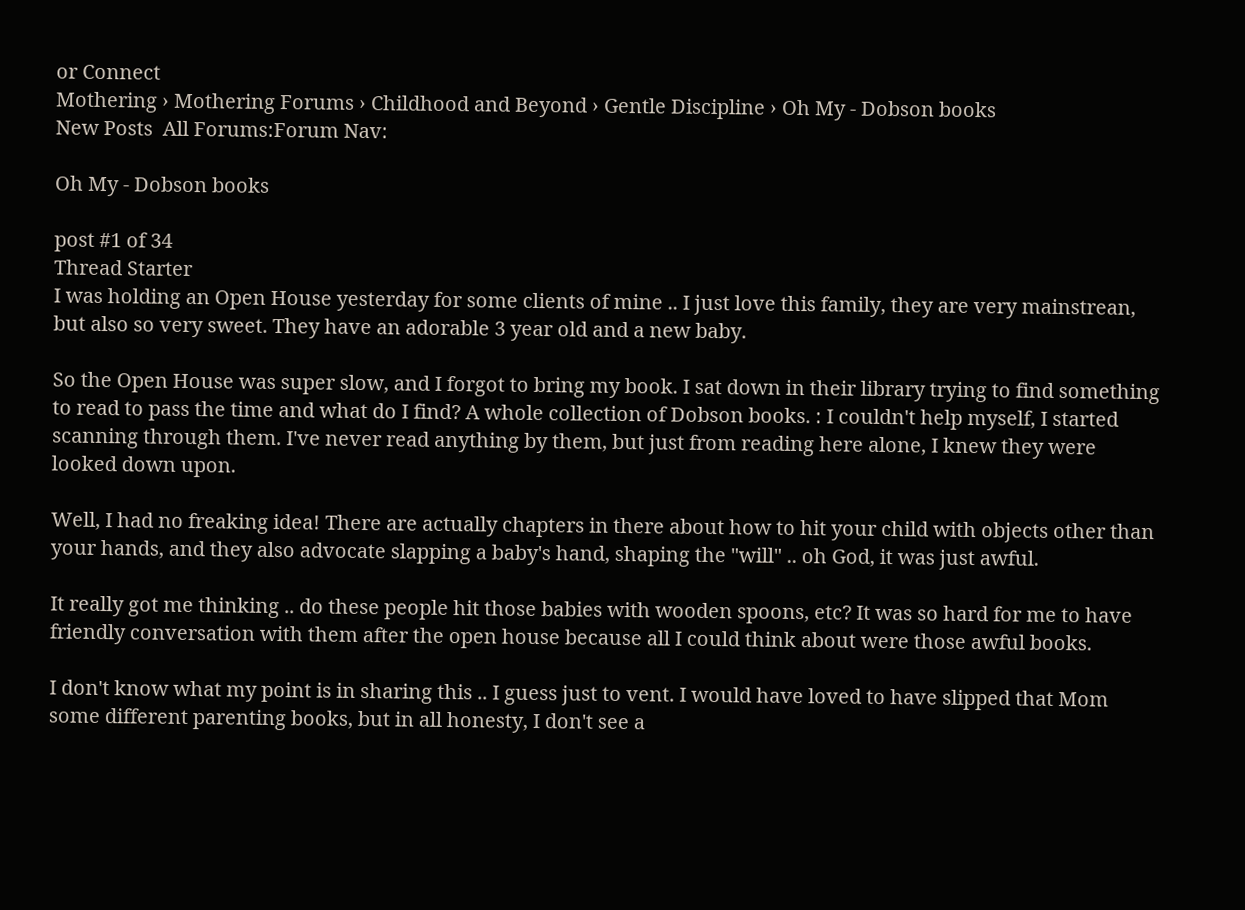or Connect
Mothering › Mothering Forums › Childhood and Beyond › Gentle Discipline › Oh My - Dobson books
New Posts  All Forums:Forum Nav:

Oh My - Dobson books

post #1 of 34
Thread Starter
I was holding an Open House yesterday for some clients of mine .. I just love this family, they are very mainstrean, but also so very sweet. They have an adorable 3 year old and a new baby.

So the Open House was super slow, and I forgot to bring my book. I sat down in their library trying to find something to read to pass the time and what do I find? A whole collection of Dobson books. : I couldn't help myself, I started scanning through them. I've never read anything by them, but just from reading here alone, I knew they were looked down upon.

Well, I had no freaking idea! There are actually chapters in there about how to hit your child with objects other than your hands, and they also advocate slapping a baby's hand, shaping the "will" .. oh God, it was just awful.

It really got me thinking .. do these people hit those babies with wooden spoons, etc? It was so hard for me to have friendly conversation with them after the open house because all I could think about were those awful books.

I don't know what my point is in sharing this .. I guess just to vent. I would have loved to have slipped that Mom some different parenting books, but in all honesty, I don't see a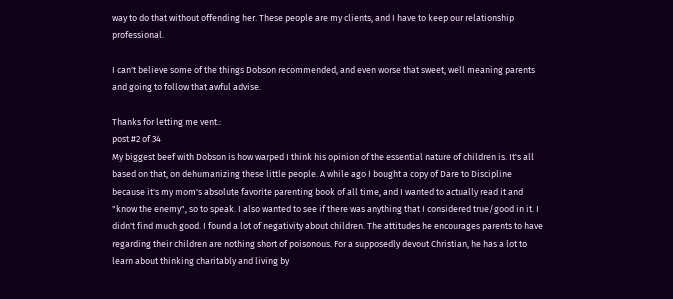way to do that without offending her. These people are my clients, and I have to keep our relationship professional.

I can't believe some of the things Dobson recommended, and even worse that sweet, well meaning parents and going to follow that awful advise.

Thanks for letting me vent.:
post #2 of 34
My biggest beef with Dobson is how warped I think his opinion of the essential nature of children is. It's all based on that, on dehumanizing these little people. A while ago I bought a copy of Dare to Discipline because it's my mom's absolute favorite parenting book of all time, and I wanted to actually read it and "know the enemy", so to speak. I also wanted to see if there was anything that I considered true/good in it. I didn't find much good. I found a lot of negativity about children. The attitudes he encourages parents to have regarding their children are nothing short of poisonous. For a supposedly devout Christian, he has a lot to learn about thinking charitably and living by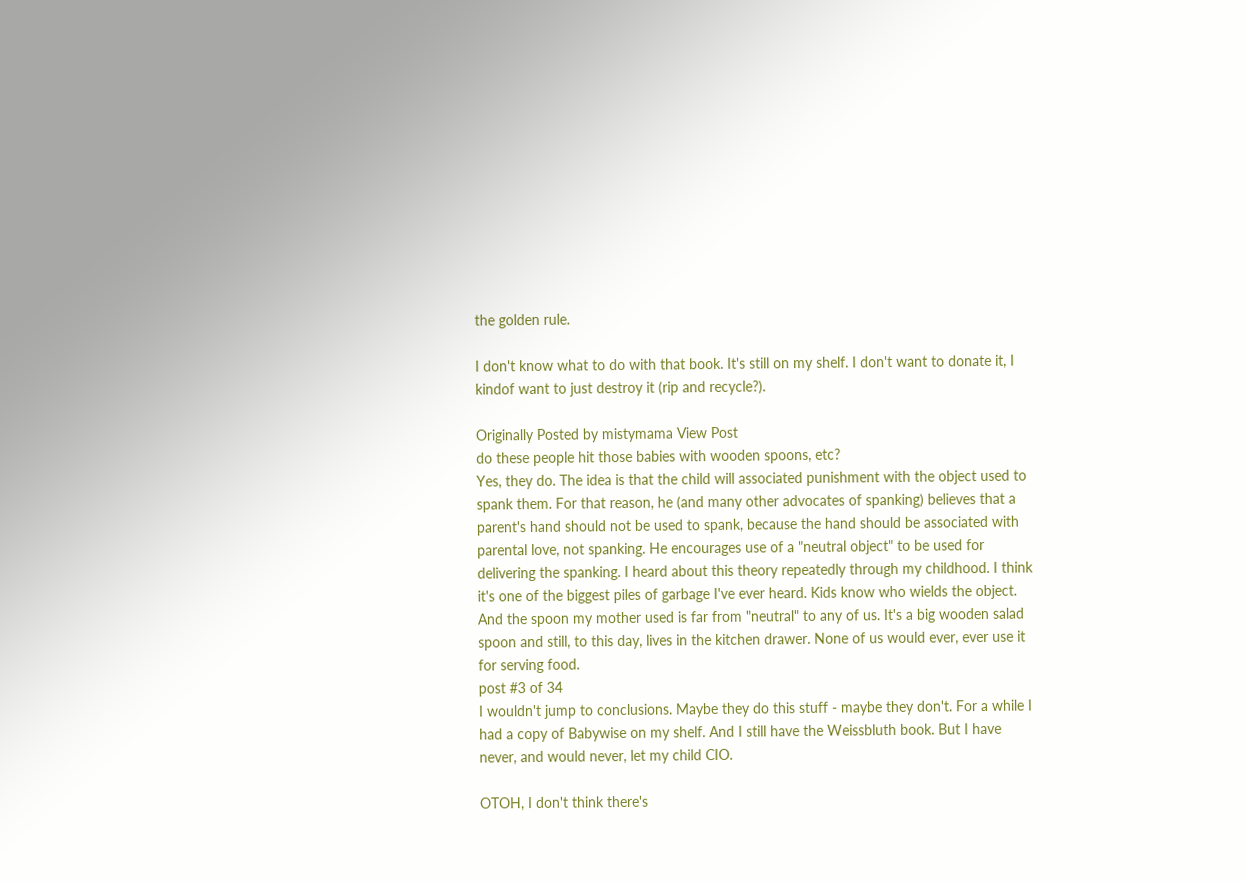the golden rule.

I don't know what to do with that book. It's still on my shelf. I don't want to donate it, I kindof want to just destroy it (rip and recycle?).

Originally Posted by mistymama View Post
do these people hit those babies with wooden spoons, etc?
Yes, they do. The idea is that the child will associated punishment with the object used to spank them. For that reason, he (and many other advocates of spanking) believes that a parent's hand should not be used to spank, because the hand should be associated with parental love, not spanking. He encourages use of a "neutral object" to be used for delivering the spanking. I heard about this theory repeatedly through my childhood. I think it's one of the biggest piles of garbage I've ever heard. Kids know who wields the object. And the spoon my mother used is far from "neutral" to any of us. It's a big wooden salad spoon and still, to this day, lives in the kitchen drawer. None of us would ever, ever use it for serving food.
post #3 of 34
I wouldn't jump to conclusions. Maybe they do this stuff - maybe they don't. For a while I had a copy of Babywise on my shelf. And I still have the Weissbluth book. But I have never, and would never, let my child CIO.

OTOH, I don't think there's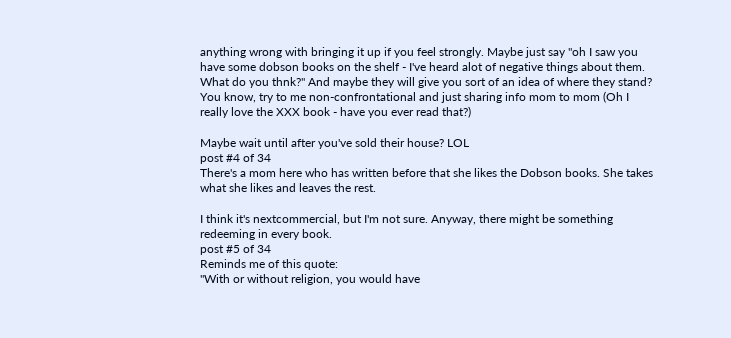anything wrong with bringing it up if you feel strongly. Maybe just say "oh I saw you have some dobson books on the shelf - I've heard alot of negative things about them. What do you thnk?" And maybe they will give you sort of an idea of where they stand? You know, try to me non-confrontational and just sharing info mom to mom (Oh I really love the XXX book - have you ever read that?)

Maybe wait until after you've sold their house? LOL
post #4 of 34
There's a mom here who has written before that she likes the Dobson books. She takes what she likes and leaves the rest.

I think it's nextcommercial, but I'm not sure. Anyway, there might be something redeeming in every book.
post #5 of 34
Reminds me of this quote:
"With or without religion, you would have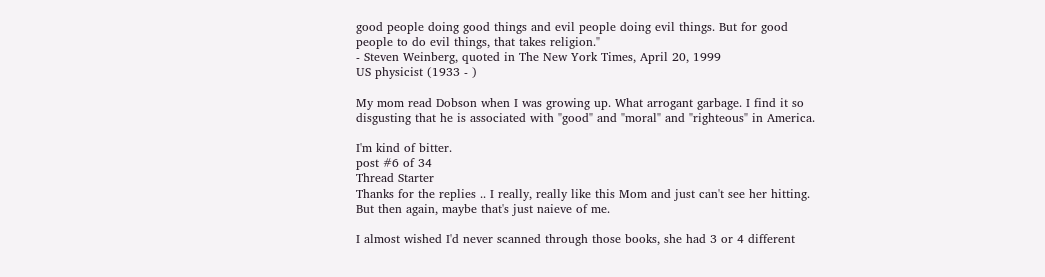good people doing good things and evil people doing evil things. But for good people to do evil things, that takes religion."
- Steven Weinberg, quoted in The New York Times, April 20, 1999
US physicist (1933 - )

My mom read Dobson when I was growing up. What arrogant garbage. I find it so disgusting that he is associated with "good" and "moral" and "righteous" in America.

I'm kind of bitter.
post #6 of 34
Thread Starter
Thanks for the replies .. I really, really like this Mom and just can't see her hitting. But then again, maybe that's just naieve of me.

I almost wished I'd never scanned through those books, she had 3 or 4 different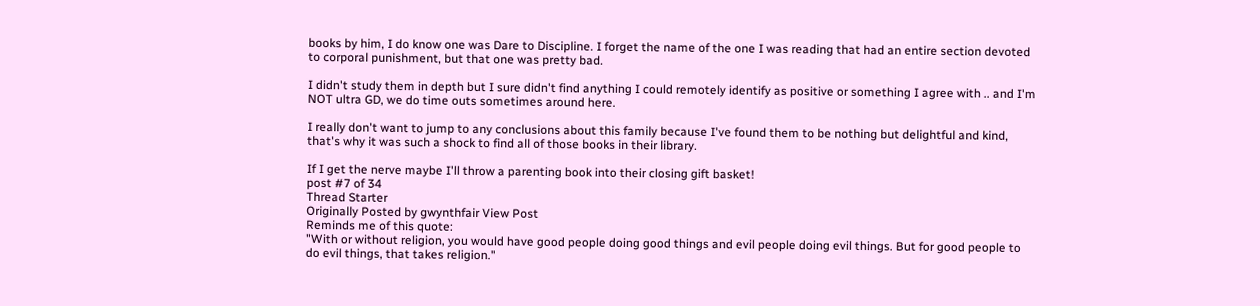books by him, I do know one was Dare to Discipline. I forget the name of the one I was reading that had an entire section devoted to corporal punishment, but that one was pretty bad.

I didn't study them in depth but I sure didn't find anything I could remotely identify as positive or something I agree with .. and I'm NOT ultra GD, we do time outs sometimes around here.

I really don't want to jump to any conclusions about this family because I've found them to be nothing but delightful and kind, that's why it was such a shock to find all of those books in their library.

If I get the nerve maybe I'll throw a parenting book into their closing gift basket!
post #7 of 34
Thread Starter
Originally Posted by gwynthfair View Post
Reminds me of this quote:
"With or without religion, you would have good people doing good things and evil people doing evil things. But for good people to do evil things, that takes religion."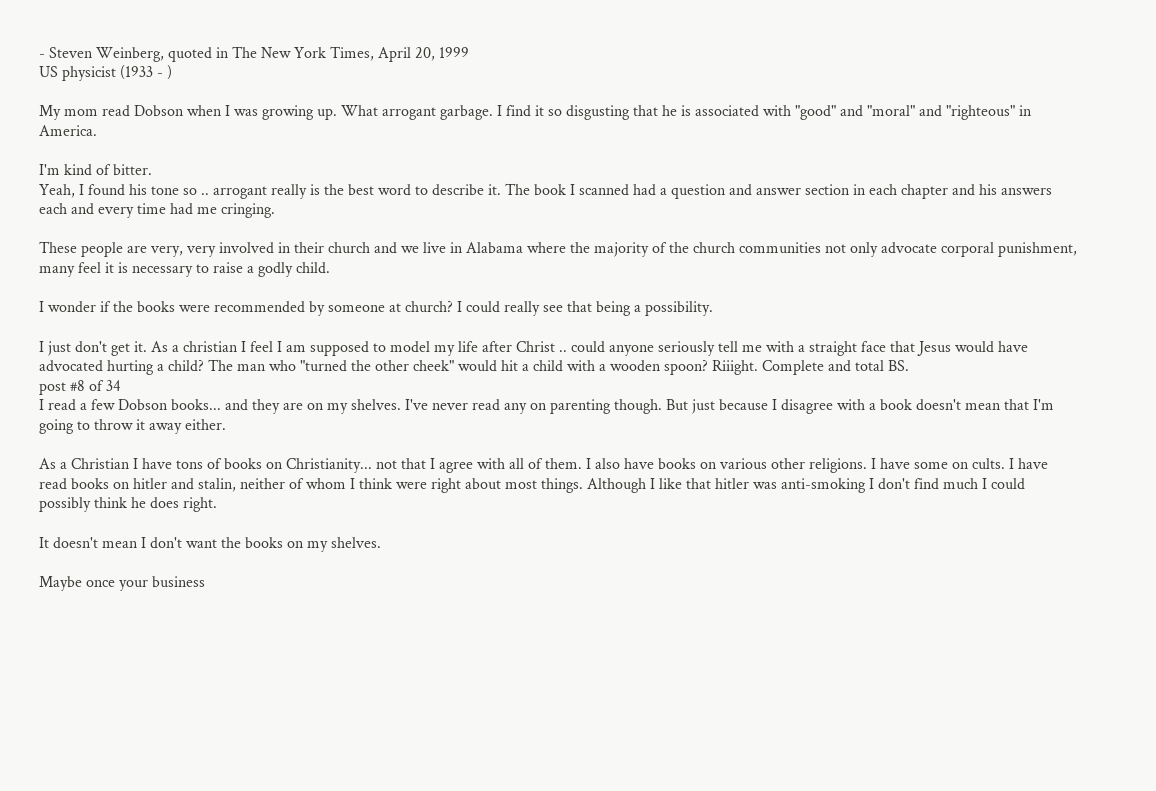- Steven Weinberg, quoted in The New York Times, April 20, 1999
US physicist (1933 - )

My mom read Dobson when I was growing up. What arrogant garbage. I find it so disgusting that he is associated with "good" and "moral" and "righteous" in America.

I'm kind of bitter.
Yeah, I found his tone so .. arrogant really is the best word to describe it. The book I scanned had a question and answer section in each chapter and his answers each and every time had me cringing.

These people are very, very involved in their church and we live in Alabama where the majority of the church communities not only advocate corporal punishment, many feel it is necessary to raise a godly child.

I wonder if the books were recommended by someone at church? I could really see that being a possibility.

I just don't get it. As a christian I feel I am supposed to model my life after Christ .. could anyone seriously tell me with a straight face that Jesus would have advocated hurting a child? The man who "turned the other cheek" would hit a child with a wooden spoon? Riiight. Complete and total BS.
post #8 of 34
I read a few Dobson books... and they are on my shelves. I've never read any on parenting though. But just because I disagree with a book doesn't mean that I'm going to throw it away either.

As a Christian I have tons of books on Christianity... not that I agree with all of them. I also have books on various other religions. I have some on cults. I have read books on hitler and stalin, neither of whom I think were right about most things. Although I like that hitler was anti-smoking I don't find much I could possibly think he does right.

It doesn't mean I don't want the books on my shelves.

Maybe once your business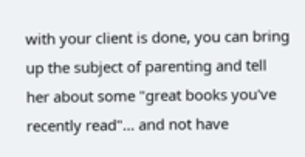with your client is done, you can bring up the subject of parenting and tell her about some "great books you've recently read"... and not have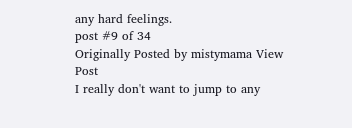any hard feelings.
post #9 of 34
Originally Posted by mistymama View Post
I really don't want to jump to any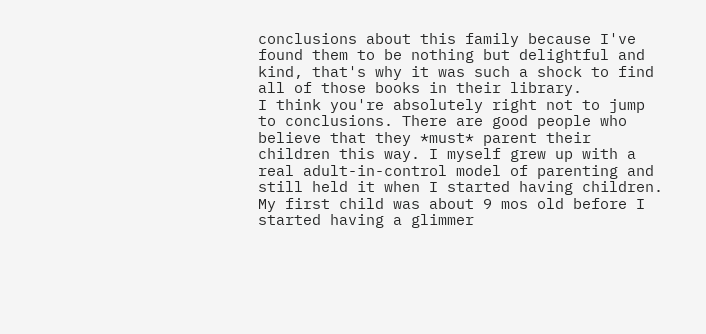conclusions about this family because I've found them to be nothing but delightful and kind, that's why it was such a shock to find all of those books in their library.
I think you're absolutely right not to jump to conclusions. There are good people who believe that they *must* parent their children this way. I myself grew up with a real adult-in-control model of parenting and still held it when I started having children. My first child was about 9 mos old before I started having a glimmer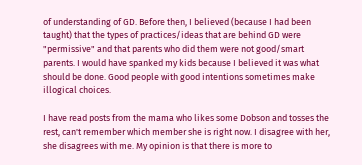of understanding of GD. Before then, I believed (because I had been taught) that the types of practices/ideas that are behind GD were "permissive" and that parents who did them were not good/smart parents. I would have spanked my kids because I believed it was what should be done. Good people with good intentions sometimes make illogical choices.

I have read posts from the mama who likes some Dobson and tosses the rest, can't remember which member she is right now. I disagree with her, she disagrees with me. My opinion is that there is more to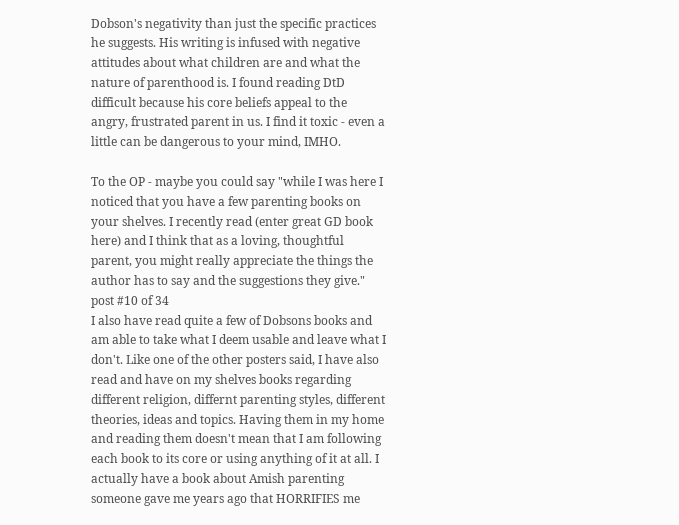Dobson's negativity than just the specific practices he suggests. His writing is infused with negative attitudes about what children are and what the nature of parenthood is. I found reading DtD difficult because his core beliefs appeal to the angry, frustrated parent in us. I find it toxic - even a little can be dangerous to your mind, IMHO.

To the OP - maybe you could say "while I was here I noticed that you have a few parenting books on your shelves. I recently read (enter great GD book here) and I think that as a loving, thoughtful parent, you might really appreciate the things the author has to say and the suggestions they give."
post #10 of 34
I also have read quite a few of Dobsons books and am able to take what I deem usable and leave what I don't. Like one of the other posters said, I have also read and have on my shelves books regarding different religion, differnt parenting styles, different theories, ideas and topics. Having them in my home and reading them doesn't mean that I am following each book to its core or using anything of it at all. I actually have a book about Amish parenting someone gave me years ago that HORRIFIES me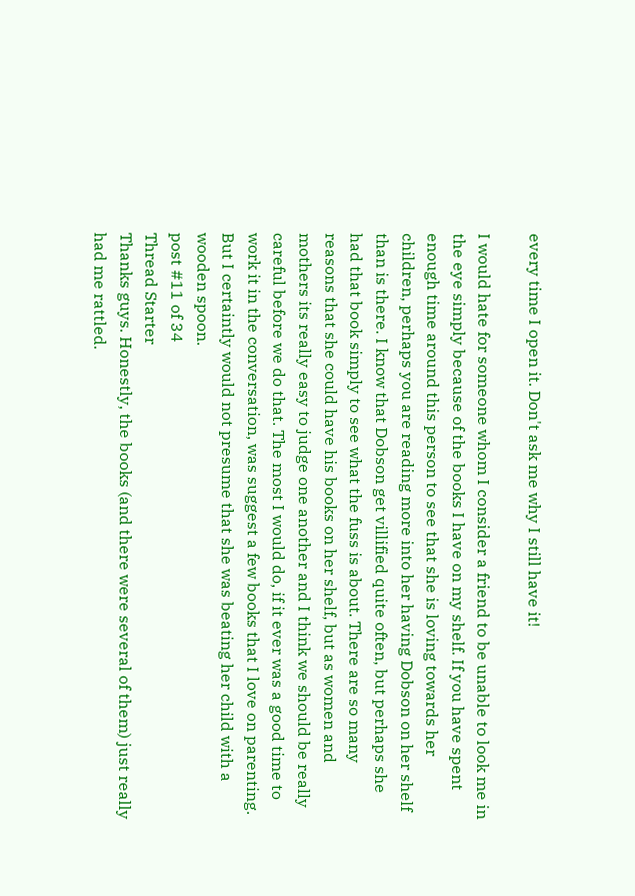every time I open it. Don't ask me why I still have it!

I would hate for someone whom I consider a friend to be unable to look me in the eye simply because of the books I have on my shelf. If you have spent enough time around this person to see that she is loving towards her children, perhaps you are reading more into her having Dobson on her shelf than is there. I know that Dobson get villified quite often, but perhaps she had that book simply to see what the fuss is about. There are so many reasons that she could have his books on her shelf, but as women and mothers its really easy to judge one another and I think we should be really careful before we do that. The most I would do, if it ever was a good time to work it in the conversation, was suggest a few books that I love on parenting. But I certaintly would not presume that she was beating her child with a wooden spoon.
post #11 of 34
Thread Starter
Thanks guys. Honestly, the books (and there were several of them) just really had me rattled.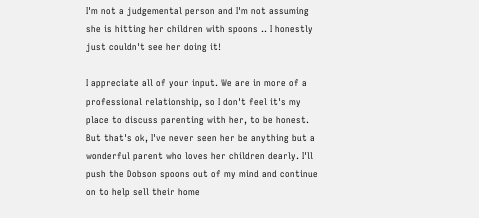I'm not a judgemental person and I'm not assuming she is hitting her children with spoons .. I honestly just couldn't see her doing it!

I appreciate all of your input. We are in more of a professional relationship, so I don't feel it's my place to discuss parenting with her, to be honest. But that's ok, I've never seen her be anything but a wonderful parent who loves her children dearly. I'll push the Dobson spoons out of my mind and continue on to help sell their home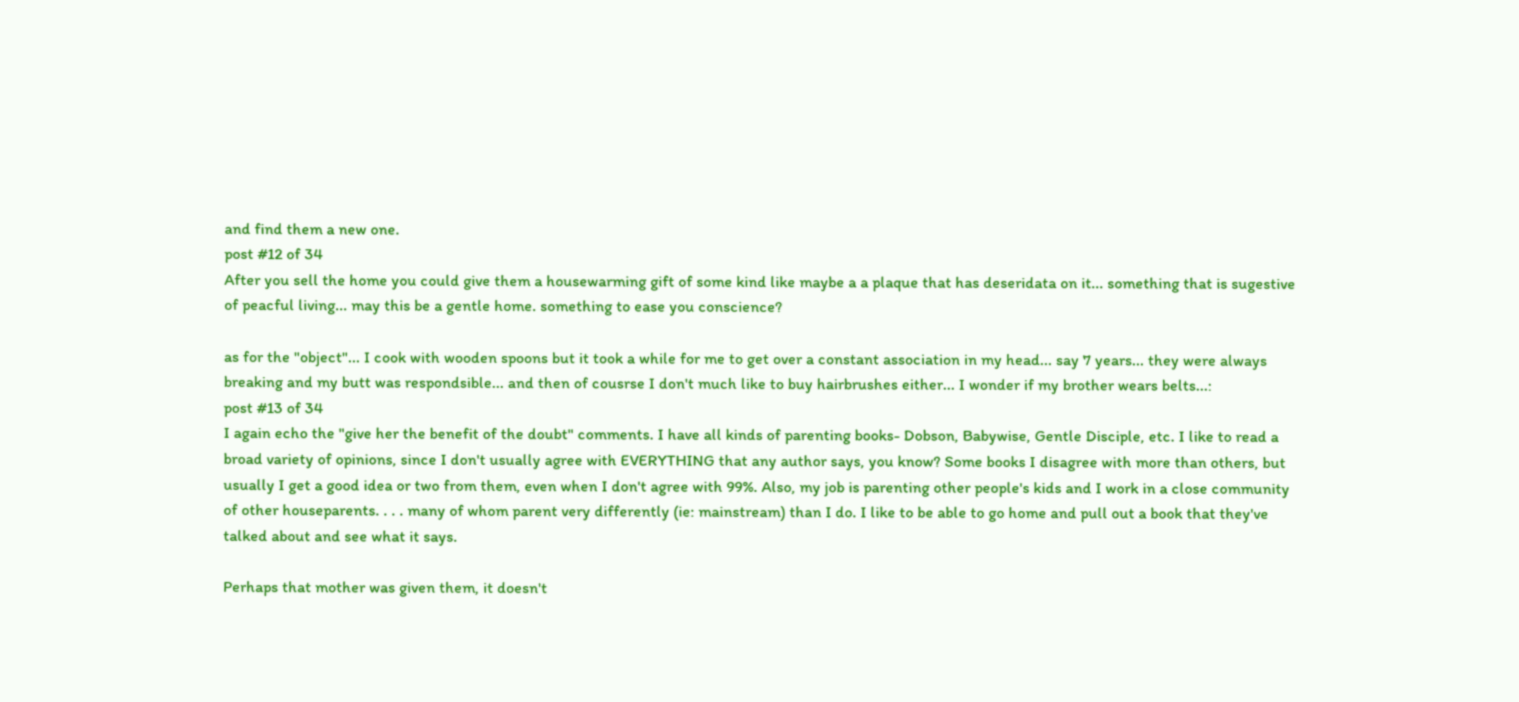and find them a new one.
post #12 of 34
After you sell the home you could give them a housewarming gift of some kind like maybe a a plaque that has deseridata on it... something that is sugestive of peacful living... may this be a gentle home. something to ease you conscience?

as for the "object"... I cook with wooden spoons but it took a while for me to get over a constant association in my head... say 7 years... they were always breaking and my butt was respondsible... and then of cousrse I don't much like to buy hairbrushes either... I wonder if my brother wears belts...:
post #13 of 34
I again echo the "give her the benefit of the doubt" comments. I have all kinds of parenting books- Dobson, Babywise, Gentle Disciple, etc. I like to read a broad variety of opinions, since I don't usually agree with EVERYTHING that any author says, you know? Some books I disagree with more than others, but usually I get a good idea or two from them, even when I don't agree with 99%. Also, my job is parenting other people's kids and I work in a close community of other houseparents. . . . many of whom parent very differently (ie: mainstream) than I do. I like to be able to go home and pull out a book that they've talked about and see what it says.

Perhaps that mother was given them, it doesn't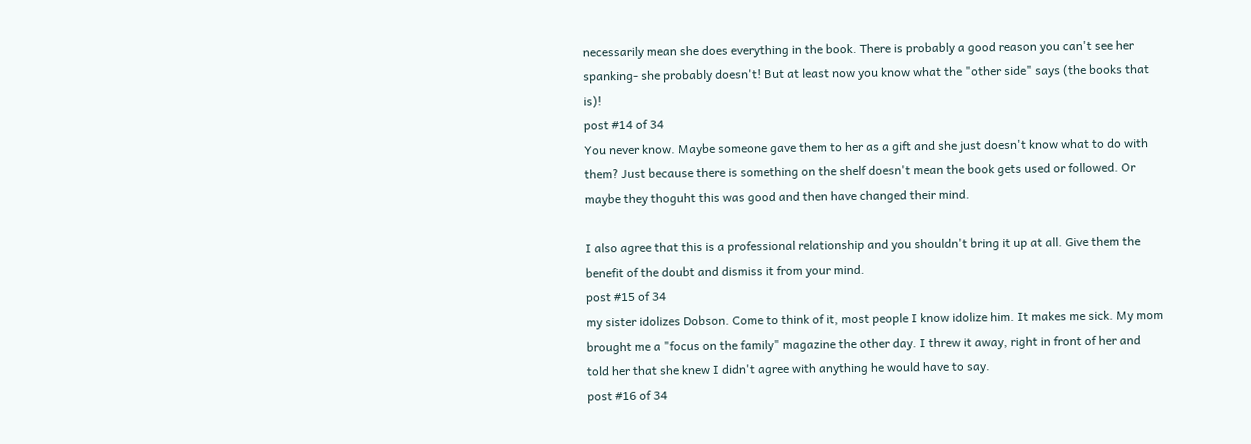necessarily mean she does everything in the book. There is probably a good reason you can't see her spanking- she probably doesn't! But at least now you know what the "other side" says (the books that is)!
post #14 of 34
You never know. Maybe someone gave them to her as a gift and she just doesn't know what to do with them? Just because there is something on the shelf doesn't mean the book gets used or followed. Or maybe they thoguht this was good and then have changed their mind.

I also agree that this is a professional relationship and you shouldn't bring it up at all. Give them the benefit of the doubt and dismiss it from your mind.
post #15 of 34
my sister idolizes Dobson. Come to think of it, most people I know idolize him. It makes me sick. My mom brought me a "focus on the family" magazine the other day. I threw it away, right in front of her and told her that she knew I didn't agree with anything he would have to say.
post #16 of 34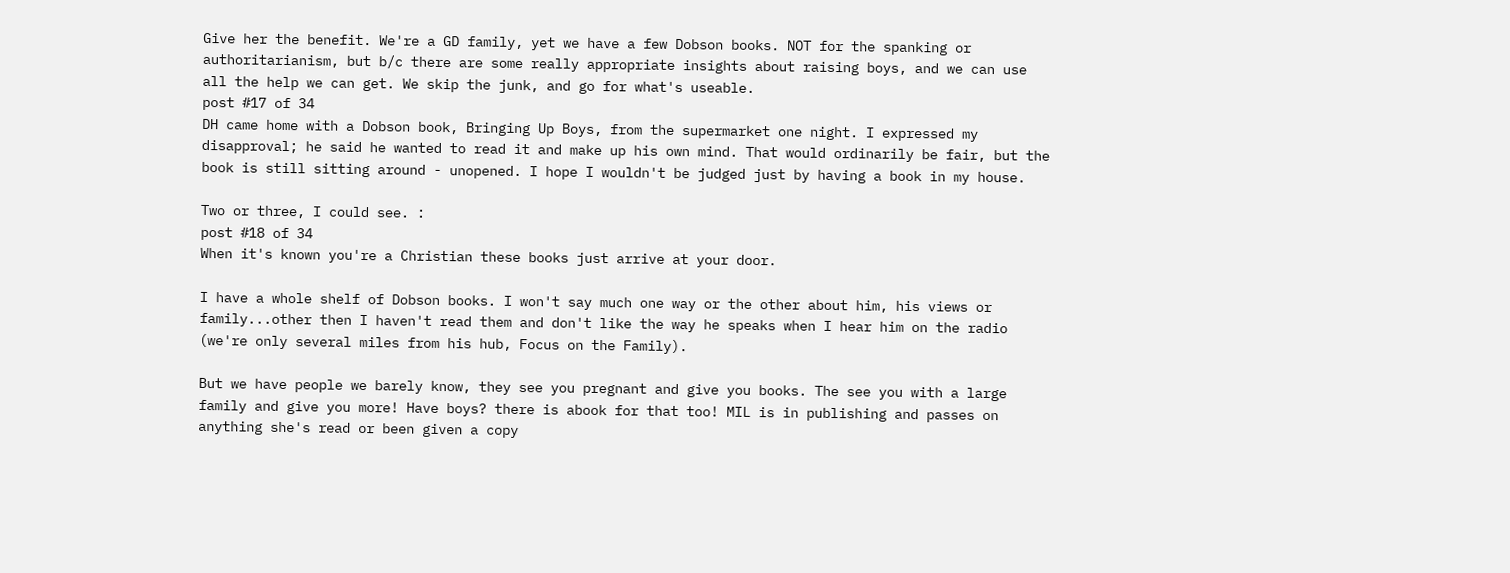Give her the benefit. We're a GD family, yet we have a few Dobson books. NOT for the spanking or authoritarianism, but b/c there are some really appropriate insights about raising boys, and we can use all the help we can get. We skip the junk, and go for what's useable.
post #17 of 34
DH came home with a Dobson book, Bringing Up Boys, from the supermarket one night. I expressed my disapproval; he said he wanted to read it and make up his own mind. That would ordinarily be fair, but the book is still sitting around - unopened. I hope I wouldn't be judged just by having a book in my house.

Two or three, I could see. :
post #18 of 34
When it's known you're a Christian these books just arrive at your door.

I have a whole shelf of Dobson books. I won't say much one way or the other about him, his views or family...other then I haven't read them and don't like the way he speaks when I hear him on the radio (we're only several miles from his hub, Focus on the Family).

But we have people we barely know, they see you pregnant and give you books. The see you with a large family and give you more! Have boys? there is abook for that too! MIL is in publishing and passes on anything she's read or been given a copy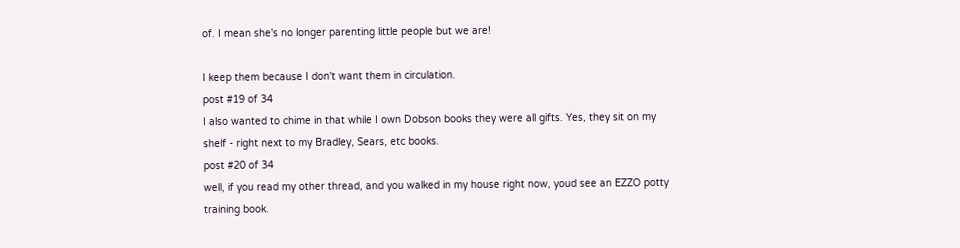of. I mean she's no longer parenting little people but we are!

I keep them because I don't want them in circulation.
post #19 of 34
I also wanted to chime in that while I own Dobson books they were all gifts. Yes, they sit on my shelf - right next to my Bradley, Sears, etc books.
post #20 of 34
well, if you read my other thread, and you walked in my house right now, youd see an EZZO potty training book.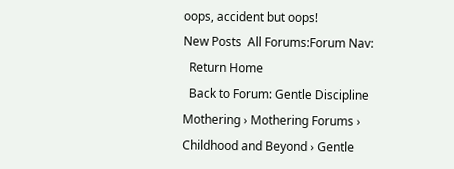oops, accident but oops!
New Posts  All Forums:Forum Nav:
  Return Home
  Back to Forum: Gentle Discipline
Mothering › Mothering Forums › Childhood and Beyond › Gentle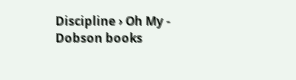Discipline › Oh My - Dobson books